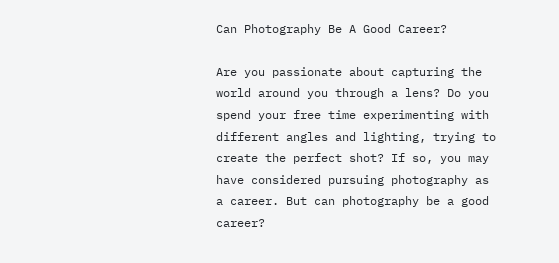Can Photography Be A Good Career?

Are you passionate about capturing the world around you through a lens? Do you spend your free time experimenting with different angles and lighting, trying to create the perfect shot? If so, you may have considered pursuing photography as a career. But can photography be a good career?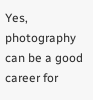Yes, photography can be a good career for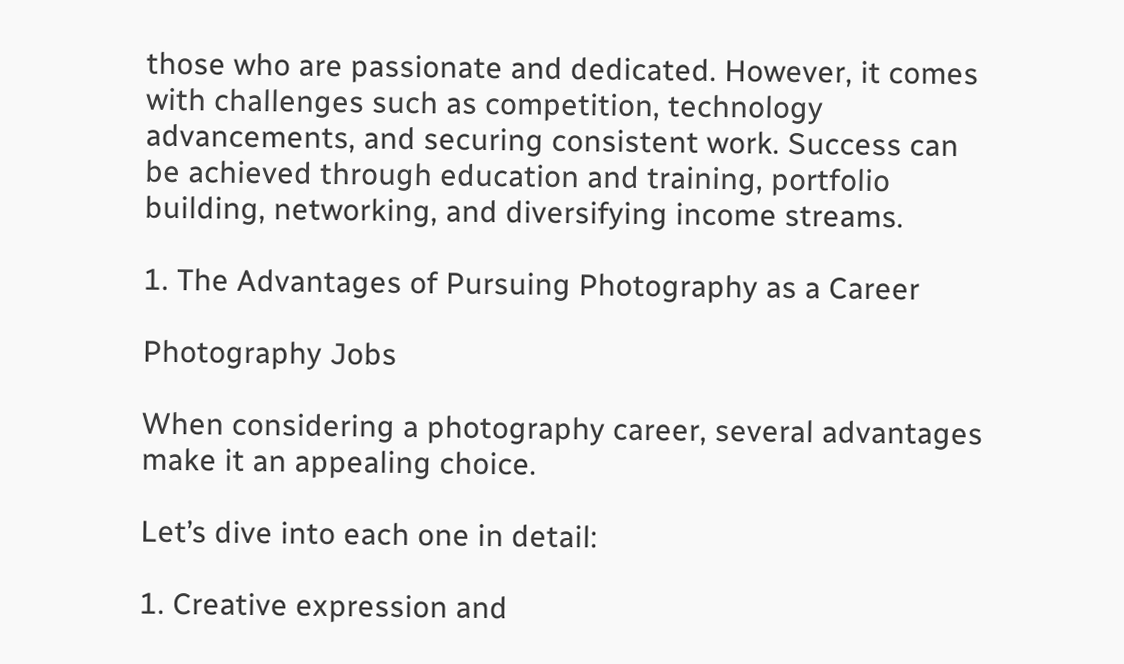those who are passionate and dedicated. However, it comes with challenges such as competition, technology advancements, and securing consistent work. Success can be achieved through education and training, portfolio building, networking, and diversifying income streams.

1. The Advantages of Pursuing Photography as a Career

Photography Jobs

When considering a photography career, several advantages make it an appealing choice.

Let’s dive into each one in detail:

1. Creative expression and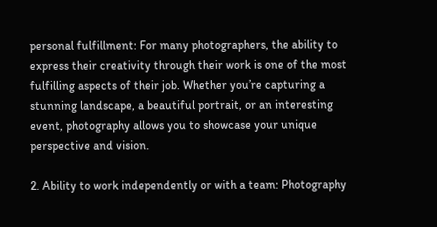personal fulfillment: For many photographers, the ability to express their creativity through their work is one of the most fulfilling aspects of their job. Whether you’re capturing a stunning landscape, a beautiful portrait, or an interesting event, photography allows you to showcase your unique perspective and vision.

2. Ability to work independently or with a team: Photography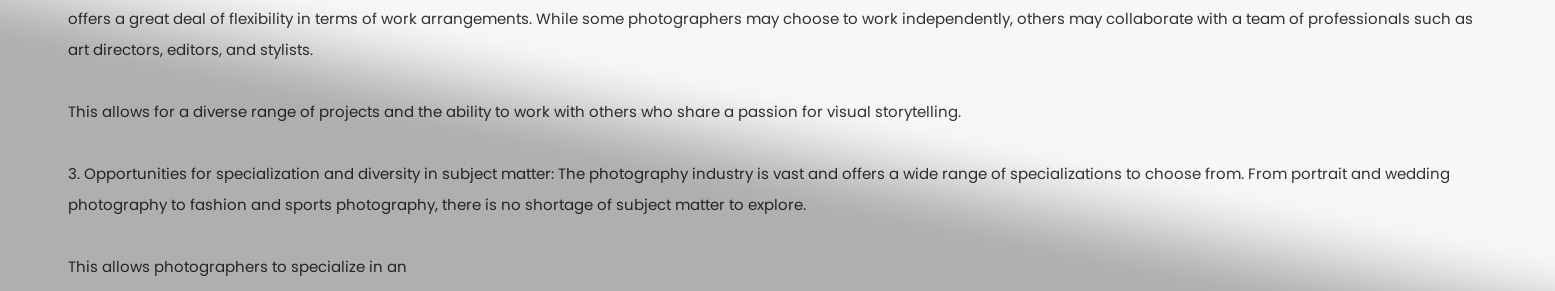offers a great deal of flexibility in terms of work arrangements. While some photographers may choose to work independently, others may collaborate with a team of professionals such as art directors, editors, and stylists.

This allows for a diverse range of projects and the ability to work with others who share a passion for visual storytelling.

3. Opportunities for specialization and diversity in subject matter: The photography industry is vast and offers a wide range of specializations to choose from. From portrait and wedding photography to fashion and sports photography, there is no shortage of subject matter to explore.

This allows photographers to specialize in an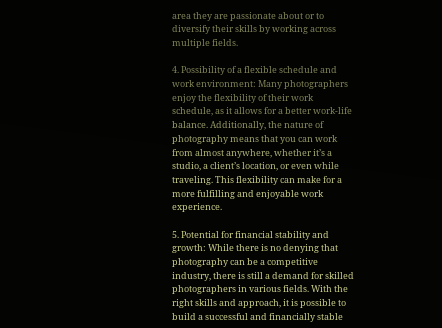area they are passionate about or to diversify their skills by working across multiple fields.

4. Possibility of a flexible schedule and work environment: Many photographers enjoy the flexibility of their work schedule, as it allows for a better work-life balance. Additionally, the nature of photography means that you can work from almost anywhere, whether it’s a studio, a client’s location, or even while traveling. This flexibility can make for a more fulfilling and enjoyable work experience.

5. Potential for financial stability and growth: While there is no denying that photography can be a competitive industry, there is still a demand for skilled photographers in various fields. With the right skills and approach, it is possible to build a successful and financially stable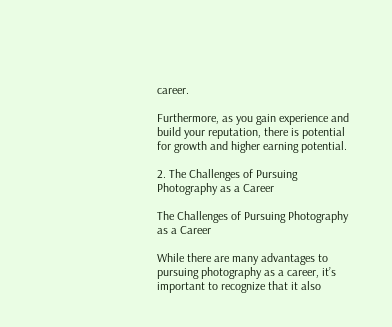career.

Furthermore, as you gain experience and build your reputation, there is potential for growth and higher earning potential.

2. The Challenges of Pursuing Photography as a Career

The Challenges of Pursuing Photography as a Career

While there are many advantages to pursuing photography as a career, it’s important to recognize that it also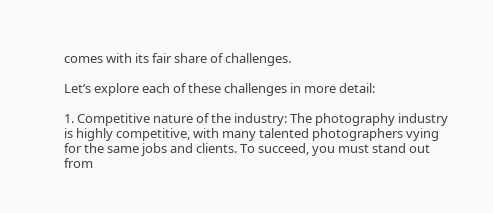comes with its fair share of challenges.

Let’s explore each of these challenges in more detail:

1. Competitive nature of the industry: The photography industry is highly competitive, with many talented photographers vying for the same jobs and clients. To succeed, you must stand out from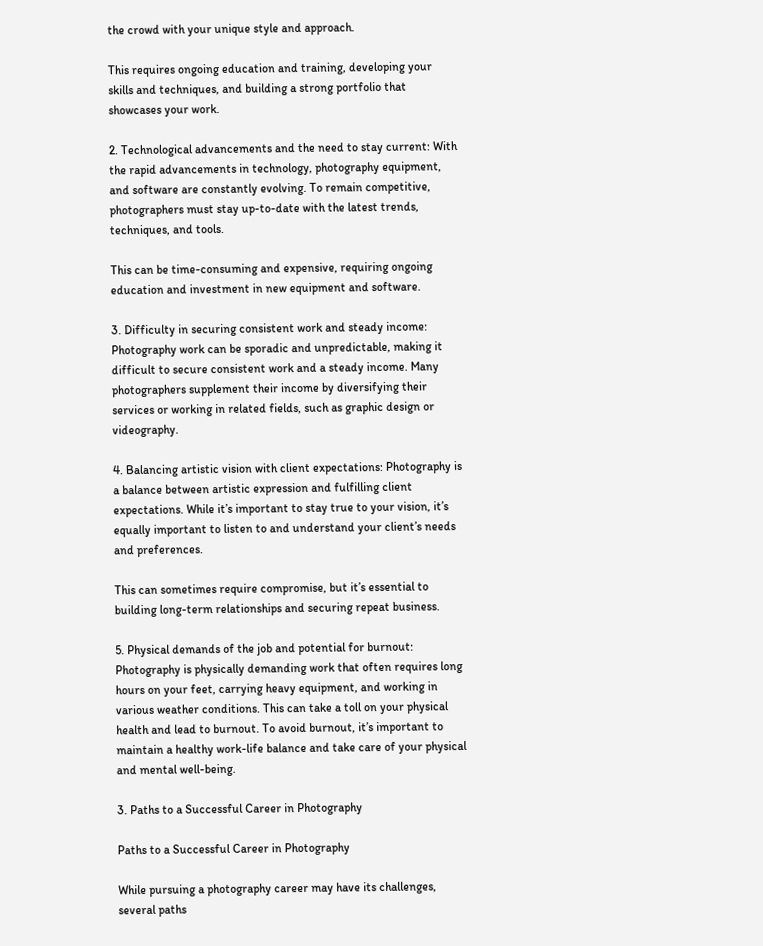the crowd with your unique style and approach.

This requires ongoing education and training, developing your skills and techniques, and building a strong portfolio that showcases your work.

2. Technological advancements and the need to stay current: With the rapid advancements in technology, photography equipment, and software are constantly evolving. To remain competitive, photographers must stay up-to-date with the latest trends, techniques, and tools.

This can be time-consuming and expensive, requiring ongoing education and investment in new equipment and software.

3. Difficulty in securing consistent work and steady income: Photography work can be sporadic and unpredictable, making it difficult to secure consistent work and a steady income. Many photographers supplement their income by diversifying their services or working in related fields, such as graphic design or videography.

4. Balancing artistic vision with client expectations: Photography is a balance between artistic expression and fulfilling client expectations. While it’s important to stay true to your vision, it’s equally important to listen to and understand your client’s needs and preferences.

This can sometimes require compromise, but it’s essential to building long-term relationships and securing repeat business.

5. Physical demands of the job and potential for burnout: Photography is physically demanding work that often requires long hours on your feet, carrying heavy equipment, and working in various weather conditions. This can take a toll on your physical health and lead to burnout. To avoid burnout, it’s important to maintain a healthy work-life balance and take care of your physical and mental well-being.

3. Paths to a Successful Career in Photography

Paths to a Successful Career in Photography

While pursuing a photography career may have its challenges, several paths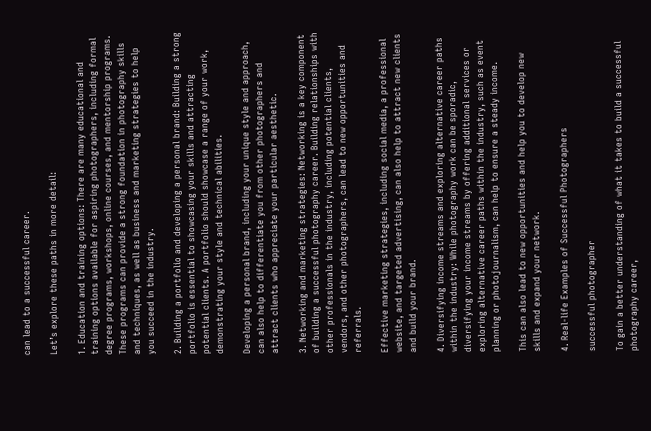can lead to a successful career.

Let’s explore these paths in more detail:

1. Education and training options: There are many educational and training options available for aspiring photographers, including formal degree programs, workshops, online courses, and mentorship programs. These programs can provide a strong foundation in photography skills and techniques, as well as business and marketing strategies to help you succeed in the industry.

2. Building a portfolio and developing a personal brand: Building a strong portfolio is essential to showcasing your skills and attracting potential clients. A portfolio should showcase a range of your work, demonstrating your style and technical abilities.

Developing a personal brand, including your unique style and approach, can also help to differentiate you from other photographers and attract clients who appreciate your particular aesthetic.

3. Networking and marketing strategies: Networking is a key component of building a successful photography career. Building relationships with other professionals in the industry, including potential clients, vendors, and other photographers, can lead to new opportunities and referrals.

Effective marketing strategies, including social media, a professional website, and targeted advertising, can also help to attract new clients and build your brand.

4. Diversifying income streams and exploring alternative career paths within the industry: While photography work can be sporadic, diversifying your income streams by offering additional services or exploring alternative career paths within the industry, such as event planning or photojournalism, can help to ensure a steady income.

This can also lead to new opportunities and help you to develop new skills and expand your network.

4. Real-life Examples of Successful Photographers

successful photographer

To gain a better understanding of what it takes to build a successful photography career,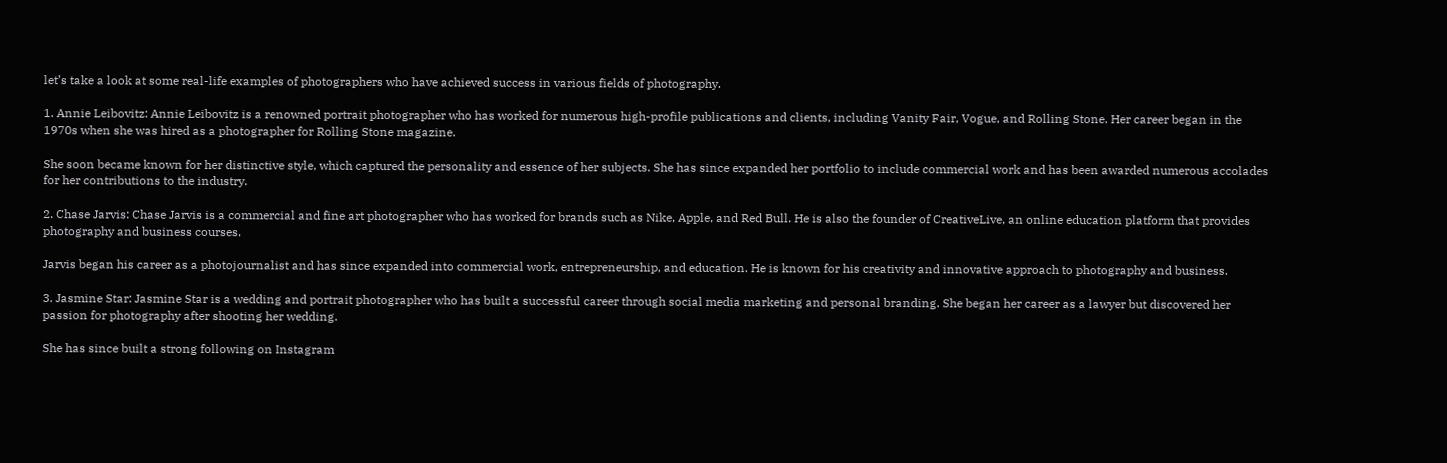let’s take a look at some real-life examples of photographers who have achieved success in various fields of photography.

1. Annie Leibovitz: Annie Leibovitz is a renowned portrait photographer who has worked for numerous high-profile publications and clients, including Vanity Fair, Vogue, and Rolling Stone. Her career began in the 1970s when she was hired as a photographer for Rolling Stone magazine.

She soon became known for her distinctive style, which captured the personality and essence of her subjects. She has since expanded her portfolio to include commercial work and has been awarded numerous accolades for her contributions to the industry.

2. Chase Jarvis: Chase Jarvis is a commercial and fine art photographer who has worked for brands such as Nike, Apple, and Red Bull. He is also the founder of CreativeLive, an online education platform that provides photography and business courses.

Jarvis began his career as a photojournalist and has since expanded into commercial work, entrepreneurship, and education. He is known for his creativity and innovative approach to photography and business.

3. Jasmine Star: Jasmine Star is a wedding and portrait photographer who has built a successful career through social media marketing and personal branding. She began her career as a lawyer but discovered her passion for photography after shooting her wedding.

She has since built a strong following on Instagram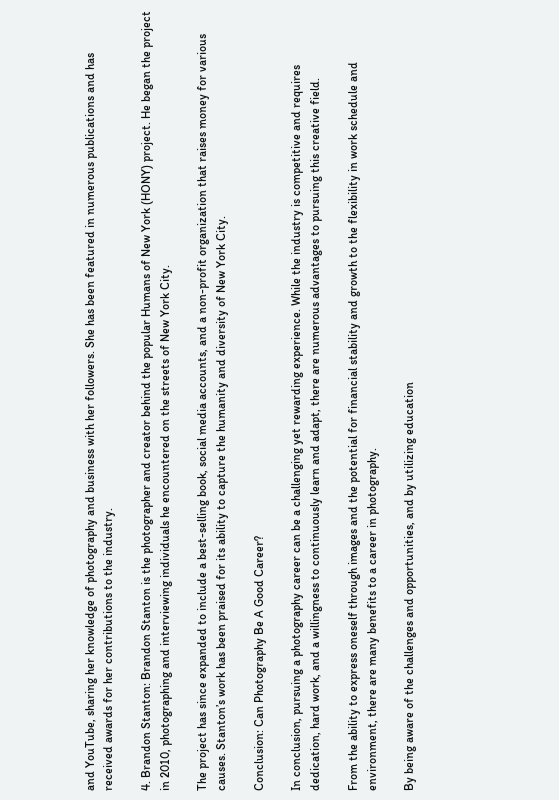and YouTube, sharing her knowledge of photography and business with her followers. She has been featured in numerous publications and has received awards for her contributions to the industry.

4. Brandon Stanton: Brandon Stanton is the photographer and creator behind the popular Humans of New York (HONY) project. He began the project in 2010, photographing and interviewing individuals he encountered on the streets of New York City.

The project has since expanded to include a best-selling book, social media accounts, and a non-profit organization that raises money for various causes. Stanton’s work has been praised for its ability to capture the humanity and diversity of New York City.

Conclusion: Can Photography Be A Good Career?

In conclusion, pursuing a photography career can be a challenging yet rewarding experience. While the industry is competitive and requires dedication, hard work, and a willingness to continuously learn and adapt, there are numerous advantages to pursuing this creative field.

From the ability to express oneself through images and the potential for financial stability and growth to the flexibility in work schedule and environment, there are many benefits to a career in photography.

By being aware of the challenges and opportunities, and by utilizing education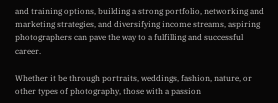and training options, building a strong portfolio, networking and marketing strategies, and diversifying income streams, aspiring photographers can pave the way to a fulfilling and successful career.

Whether it be through portraits, weddings, fashion, nature, or other types of photography, those with a passion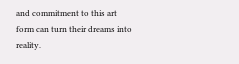and commitment to this art form can turn their dreams into reality.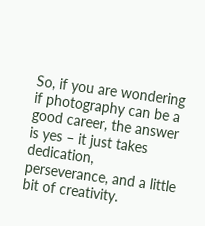So, if you are wondering if photography can be a good career, the answer is yes – it just takes dedication, perseverance, and a little bit of creativity.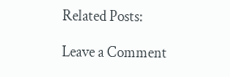Related Posts:

Leave a Comment